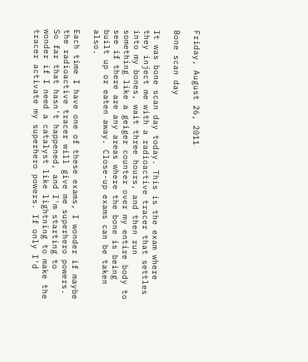Friday, August 26, 2011

Bone scan day

It was bone scan day today. This is the exam where they inject me with a radioactive tracer that settles into my bones, wait three hours, and then run something like a geiger counter over my entire body to see if there are any areas where the bone is being built up or eaten away. Close-up exams can be taken also.

Each time I have one of these exams, I wonder if maybe the radioactive tracer will give me superhero powers. So far that hasn't happened, and I'm starting to wonder if I need a catalyst like lightning to make the tracer activate my superhero powers. If only I'd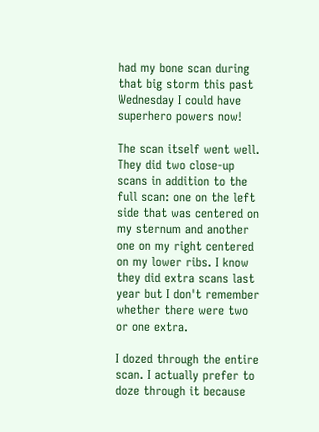had my bone scan during that big storm this past Wednesday I could have superhero powers now!

The scan itself went well. They did two close-up scans in addition to the full scan: one on the left side that was centered on my sternum and another one on my right centered on my lower ribs. I know they did extra scans last year but I don't remember whether there were two or one extra.

I dozed through the entire scan. I actually prefer to doze through it because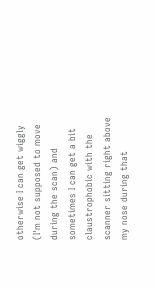otherwise I can get wiggly (I'm not supposed to move during the scan) and sometimes I can get a bit claustrophobic with the scanner sitting right above my nose during that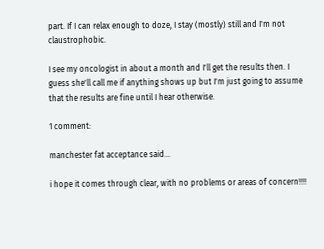part. If I can relax enough to doze, I stay (mostly) still and I'm not claustrophobic.

I see my oncologist in about a month and I'll get the results then. I guess she'll call me if anything shows up but I'm just going to assume that the results are fine until I hear otherwise.

1 comment:

manchester fat acceptance said...

i hope it comes through clear, with no problems or areas of concern!!!!